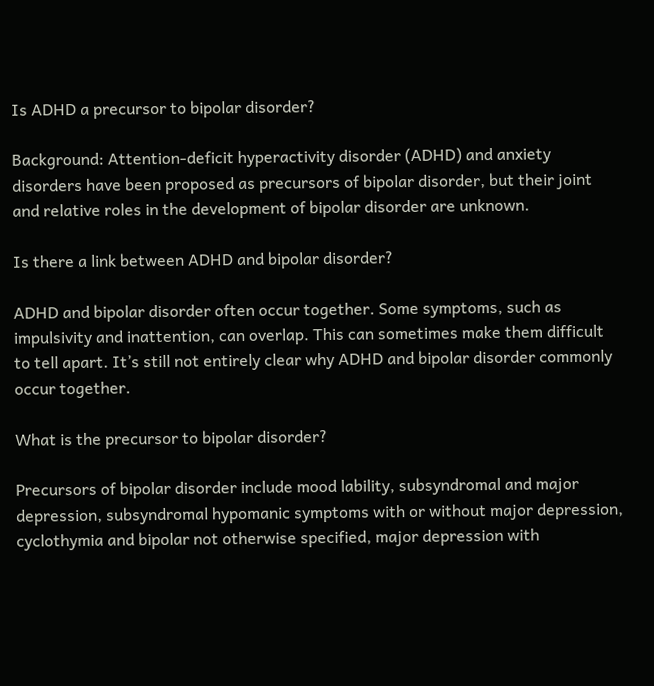Is ADHD a precursor to bipolar disorder?

Background: Attention-deficit hyperactivity disorder (ADHD) and anxiety disorders have been proposed as precursors of bipolar disorder, but their joint and relative roles in the development of bipolar disorder are unknown.

Is there a link between ADHD and bipolar disorder?

ADHD and bipolar disorder often occur together. Some symptoms, such as impulsivity and inattention, can overlap. This can sometimes make them difficult to tell apart. It’s still not entirely clear why ADHD and bipolar disorder commonly occur together.

What is the precursor to bipolar disorder?

Precursors of bipolar disorder include mood lability, subsyndromal and major depression, subsyndromal hypomanic symptoms with or without major depression, cyclothymia and bipolar not otherwise specified, major depression with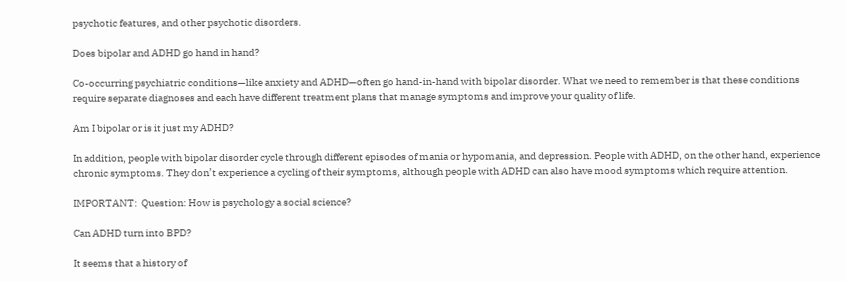psychotic features, and other psychotic disorders.

Does bipolar and ADHD go hand in hand?

Co-occurring psychiatric conditions—like anxiety and ADHD—often go hand-in-hand with bipolar disorder. What we need to remember is that these conditions require separate diagnoses and each have different treatment plans that manage symptoms and improve your quality of life.

Am I bipolar or is it just my ADHD?

In addition, people with bipolar disorder cycle through different episodes of mania or hypomania, and depression. People with ADHD, on the other hand, experience chronic symptoms. They don’t experience a cycling of their symptoms, although people with ADHD can also have mood symptoms which require attention.

IMPORTANT:  Question: How is psychology a social science?

Can ADHD turn into BPD?

It seems that a history of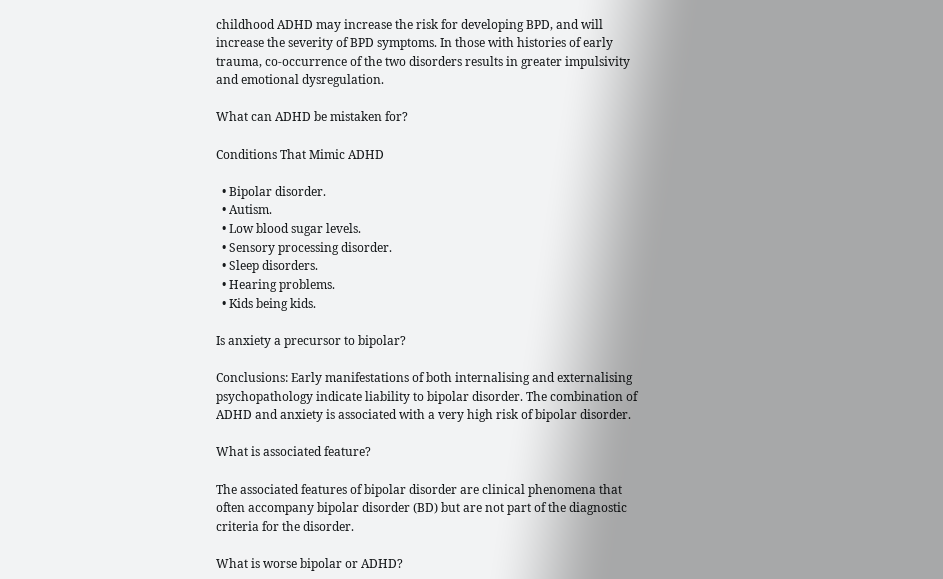childhood ADHD may increase the risk for developing BPD, and will increase the severity of BPD symptoms. In those with histories of early trauma, co-occurrence of the two disorders results in greater impulsivity and emotional dysregulation.

What can ADHD be mistaken for?

Conditions That Mimic ADHD

  • Bipolar disorder.
  • Autism.
  • Low blood sugar levels.
  • Sensory processing disorder.
  • Sleep disorders.
  • Hearing problems.
  • Kids being kids.

Is anxiety a precursor to bipolar?

Conclusions: Early manifestations of both internalising and externalising psychopathology indicate liability to bipolar disorder. The combination of ADHD and anxiety is associated with a very high risk of bipolar disorder.

What is associated feature?

The associated features of bipolar disorder are clinical phenomena that often accompany bipolar disorder (BD) but are not part of the diagnostic criteria for the disorder.

What is worse bipolar or ADHD?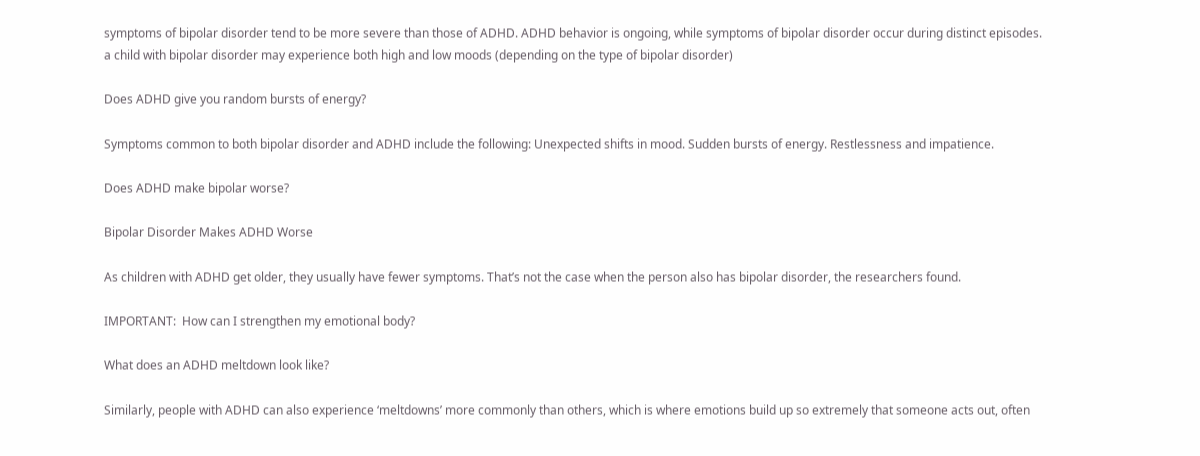symptoms of bipolar disorder tend to be more severe than those of ADHD. ADHD behavior is ongoing, while symptoms of bipolar disorder occur during distinct episodes. a child with bipolar disorder may experience both high and low moods (depending on the type of bipolar disorder)

Does ADHD give you random bursts of energy?

Symptoms common to both bipolar disorder and ADHD include the following: Unexpected shifts in mood. Sudden bursts of energy. Restlessness and impatience.

Does ADHD make bipolar worse?

Bipolar Disorder Makes ADHD Worse

As children with ADHD get older, they usually have fewer symptoms. That’s not the case when the person also has bipolar disorder, the researchers found.

IMPORTANT:  How can I strengthen my emotional body?

What does an ADHD meltdown look like?

Similarly, people with ADHD can also experience ‘meltdowns’ more commonly than others, which is where emotions build up so extremely that someone acts out, often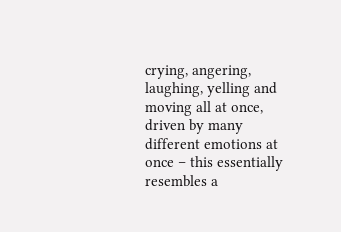crying, angering, laughing, yelling and moving all at once, driven by many different emotions at once – this essentially resembles a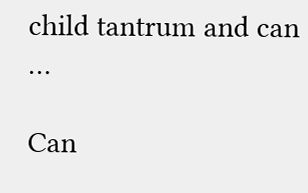child tantrum and can …

Can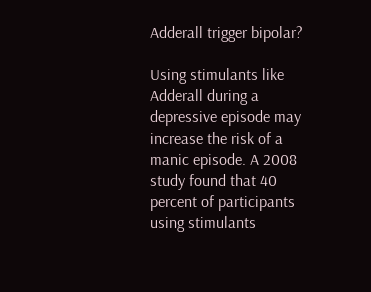Adderall trigger bipolar?

Using stimulants like Adderall during a depressive episode may increase the risk of a manic episode. A 2008 study found that 40 percent of participants using stimulants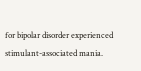for bipolar disorder experienced stimulant-associated mania.